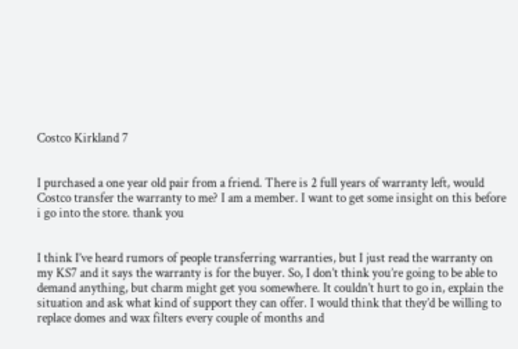Costco Kirkland 7


I purchased a one year old pair from a friend. There is 2 full years of warranty left, would Costco transfer the warranty to me? I am a member. I want to get some insight on this before i go into the store. thank you


I think I’ve heard rumors of people transferring warranties, but I just read the warranty on my KS7 and it says the warranty is for the buyer. So, I don’t think you’re going to be able to demand anything, but charm might get you somewhere. It couldn’t hurt to go in, explain the situation and ask what kind of support they can offer. I would think that they’d be willing to replace domes and wax filters every couple of months and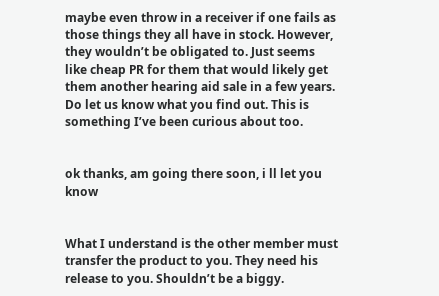maybe even throw in a receiver if one fails as those things they all have in stock. However, they wouldn’t be obligated to. Just seems like cheap PR for them that would likely get them another hearing aid sale in a few years. Do let us know what you find out. This is something I’ve been curious about too.


ok thanks, am going there soon, i ll let you know


What I understand is the other member must transfer the product to you. They need his release to you. Shouldn’t be a biggy.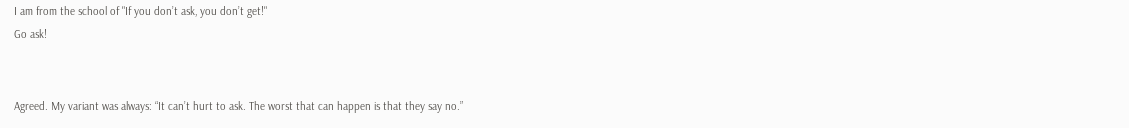I am from the school of "If you don’t ask, you don’t get!"
Go ask!


Agreed. My variant was always: “It can’t hurt to ask. The worst that can happen is that they say no.”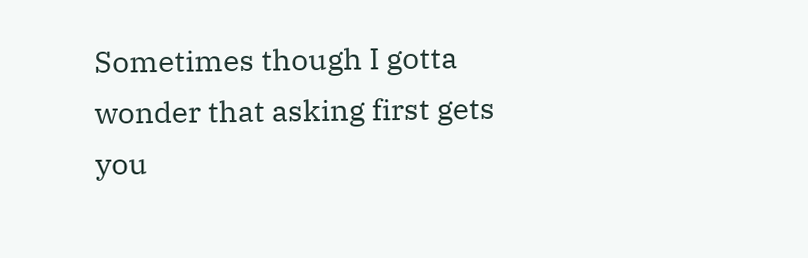Sometimes though I gotta wonder that asking first gets you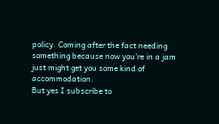policy. Coming after the fact needing something because now you’re in a jam just might get you some kind of accommodation.
But yes I subscribe to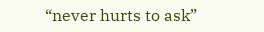“never hurts to ask”